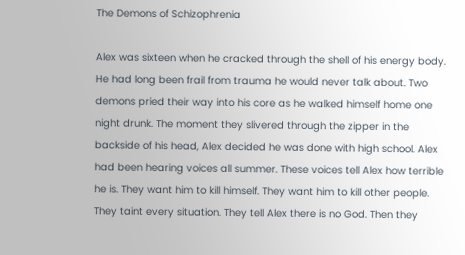The Demons of Schizophrenia

Alex was sixteen when he cracked through the shell of his energy body. He had long been frail from trauma he would never talk about. Two demons pried their way into his core as he walked himself home one night drunk. The moment they slivered through the zipper in the backside of his head, Alex decided he was done with high school. Alex had been hearing voices all summer. These voices tell Alex how terrible he is. They want him to kill himself. They want him to kill other people. They taint every situation. They tell Alex there is no God. Then they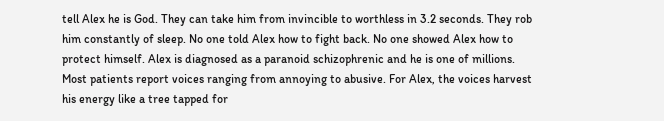tell Alex he is God. They can take him from invincible to worthless in 3.2 seconds. They rob him constantly of sleep. No one told Alex how to fight back. No one showed Alex how to protect himself. Alex is diagnosed as a paranoid schizophrenic and he is one of millions. Most patients report voices ranging from annoying to abusive. For Alex, the voices harvest his energy like a tree tapped for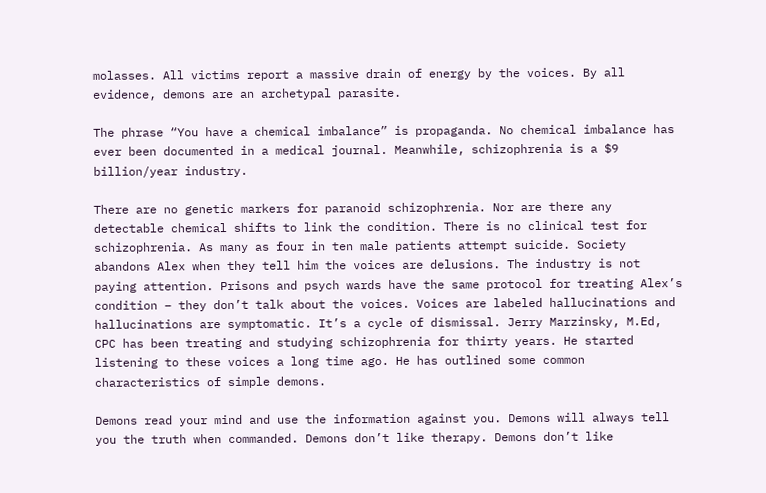molasses. All victims report a massive drain of energy by the voices. By all evidence, demons are an archetypal parasite.

The phrase “You have a chemical imbalance” is propaganda. No chemical imbalance has ever been documented in a medical journal. Meanwhile, schizophrenia is a $9 billion/year industry.

There are no genetic markers for paranoid schizophrenia. Nor are there any detectable chemical shifts to link the condition. There is no clinical test for schizophrenia. As many as four in ten male patients attempt suicide. Society abandons Alex when they tell him the voices are delusions. The industry is not paying attention. Prisons and psych wards have the same protocol for treating Alex’s condition – they don’t talk about the voices. Voices are labeled hallucinations and hallucinations are symptomatic. It’s a cycle of dismissal. Jerry Marzinsky, M.Ed, CPC has been treating and studying schizophrenia for thirty years. He started listening to these voices a long time ago. He has outlined some common characteristics of simple demons.

Demons read your mind and use the information against you. Demons will always tell you the truth when commanded. Demons don’t like therapy. Demons don’t like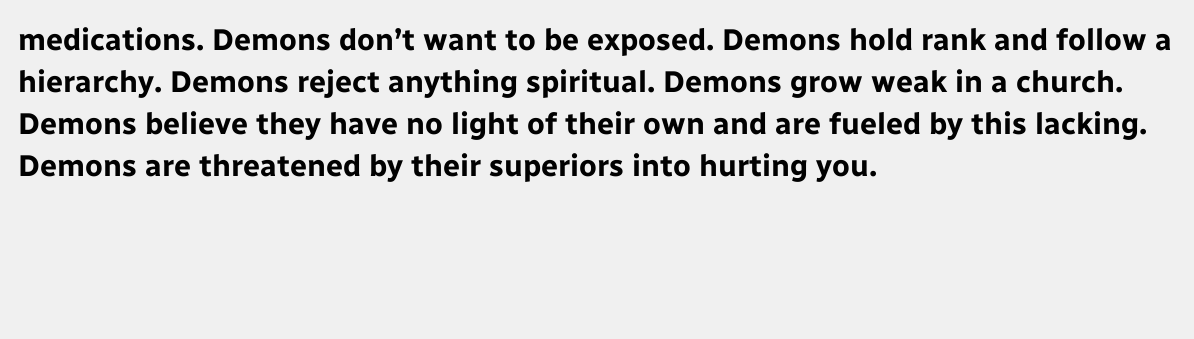medications. Demons don’t want to be exposed. Demons hold rank and follow a hierarchy. Demons reject anything spiritual. Demons grow weak in a church. Demons believe they have no light of their own and are fueled by this lacking. Demons are threatened by their superiors into hurting you.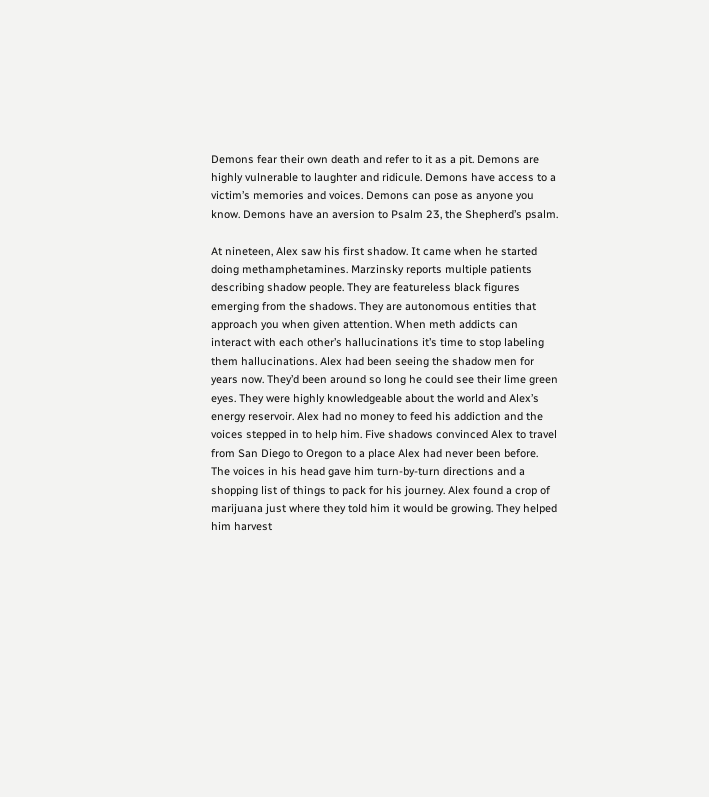Demons fear their own death and refer to it as a pit. Demons are highly vulnerable to laughter and ridicule. Demons have access to a victim’s memories and voices. Demons can pose as anyone you know. Demons have an aversion to Psalm 23, the Shepherd’s psalm.

At nineteen, Alex saw his first shadow. It came when he started doing methamphetamines. Marzinsky reports multiple patients describing shadow people. They are featureless black figures emerging from the shadows. They are autonomous entities that approach you when given attention. When meth addicts can interact with each other’s hallucinations it’s time to stop labeling them hallucinations. Alex had been seeing the shadow men for years now. They’d been around so long he could see their lime green eyes. They were highly knowledgeable about the world and Alex’s energy reservoir. Alex had no money to feed his addiction and the voices stepped in to help him. Five shadows convinced Alex to travel from San Diego to Oregon to a place Alex had never been before. The voices in his head gave him turn-by-turn directions and a shopping list of things to pack for his journey. Alex found a crop of marijuana just where they told him it would be growing. They helped him harvest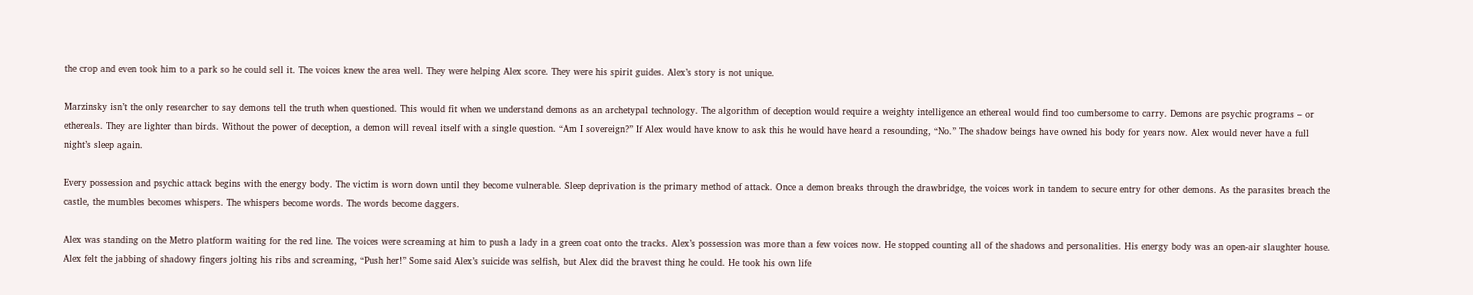the crop and even took him to a park so he could sell it. The voices knew the area well. They were helping Alex score. They were his spirit guides. Alex’s story is not unique.

Marzinsky isn’t the only researcher to say demons tell the truth when questioned. This would fit when we understand demons as an archetypal technology. The algorithm of deception would require a weighty intelligence an ethereal would find too cumbersome to carry. Demons are psychic programs – or ethereals. They are lighter than birds. Without the power of deception, a demon will reveal itself with a single question. “Am I sovereign?” If Alex would have know to ask this he would have heard a resounding, “No.” The shadow beings have owned his body for years now. Alex would never have a full night’s sleep again.

Every possession and psychic attack begins with the energy body. The victim is worn down until they become vulnerable. Sleep deprivation is the primary method of attack. Once a demon breaks through the drawbridge, the voices work in tandem to secure entry for other demons. As the parasites breach the castle, the mumbles becomes whispers. The whispers become words. The words become daggers.

Alex was standing on the Metro platform waiting for the red line. The voices were screaming at him to push a lady in a green coat onto the tracks. Alex’s possession was more than a few voices now. He stopped counting all of the shadows and personalities. His energy body was an open-air slaughter house. Alex felt the jabbing of shadowy fingers jolting his ribs and screaming, “Push her!” Some said Alex’s suicide was selfish, but Alex did the bravest thing he could. He took his own life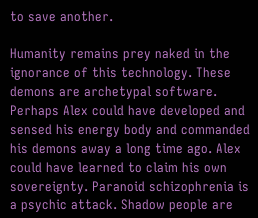to save another.

Humanity remains prey naked in the ignorance of this technology. These demons are archetypal software. Perhaps Alex could have developed and sensed his energy body and commanded his demons away a long time ago. Alex could have learned to claim his own sovereignty. Paranoid schizophrenia is a psychic attack. Shadow people are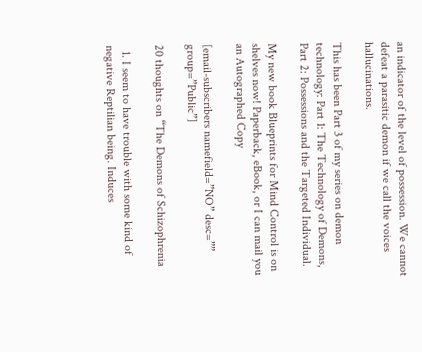an indicator of the level of possession. We cannot defeat a parasitic demon if we call the voices hallucinations.

This has been Part 3 of my series on demon technology: Part 1: The Technology of Demons, Part 2: Possessions and the Targeted Individual.

My new book Blueprints for Mind Control is on shelves now! Paperback, eBook, or I can mail you an Autographed Copy

[email-subscribers namefield=”NO” desc=”” group=”Public”]

20 thoughts on “The Demons of Schizophrenia

  1. I seem to have trouble with some kind of negative Reptilian being. Induces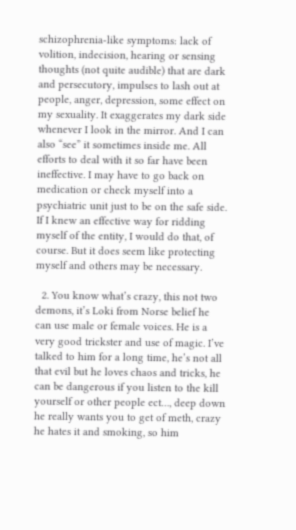schizophrenia-like symptoms: lack of volition, indecision, hearing or sensing thoughts (not quite audible) that are dark and persecutory, impulses to lash out at people, anger, depression, some effect on my sexuality. It exaggerates my dark side whenever I look in the mirror. And I can also “see” it sometimes inside me. All efforts to deal with it so far have been ineffective. I may have to go back on medication or check myself into a psychiatric unit just to be on the safe side. If I knew an effective way for ridding myself of the entity, I would do that, of course. But it does seem like protecting myself and others may be necessary.

  2. You know what’s crazy, this not two demons, it’s Loki from Norse belief he can use male or female voices. He is a very good trickster and use of magic. I’ve talked to him for a long time, he’s not all that evil but he loves chaos and tricks, he can be dangerous if you listen to the kill yourself or other people ect…, deep down he really wants you to get of meth, crazy he hates it and smoking, so him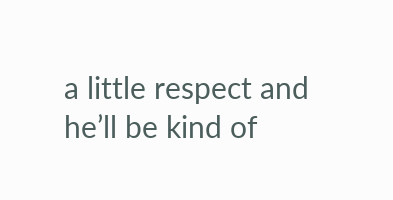a little respect and he’ll be kind of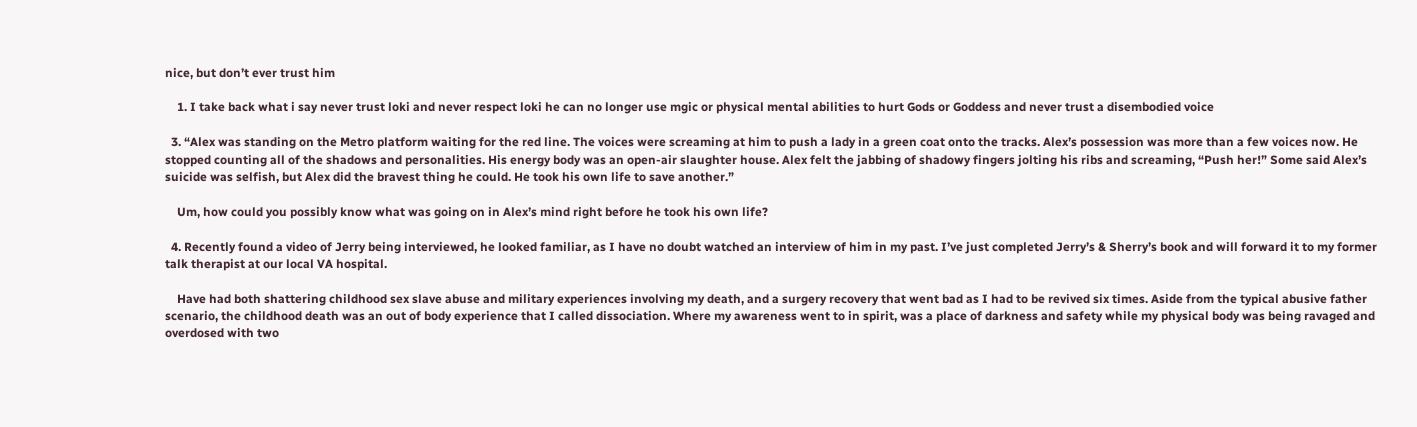nice, but don’t ever trust him

    1. I take back what i say never trust loki and never respect loki he can no longer use mgic or physical mental abilities to hurt Gods or Goddess and never trust a disembodied voice

  3. “Alex was standing on the Metro platform waiting for the red line. The voices were screaming at him to push a lady in a green coat onto the tracks. Alex’s possession was more than a few voices now. He stopped counting all of the shadows and personalities. His energy body was an open-air slaughter house. Alex felt the jabbing of shadowy fingers jolting his ribs and screaming, “Push her!” Some said Alex’s suicide was selfish, but Alex did the bravest thing he could. He took his own life to save another.”

    Um, how could you possibly know what was going on in Alex’s mind right before he took his own life?

  4. Recently found a video of Jerry being interviewed, he looked familiar, as I have no doubt watched an interview of him in my past. I’ve just completed Jerry’s & Sherry’s book and will forward it to my former talk therapist at our local VA hospital.

    Have had both shattering childhood sex slave abuse and military experiences involving my death, and a surgery recovery that went bad as I had to be revived six times. Aside from the typical abusive father scenario, the childhood death was an out of body experience that I called dissociation. Where my awareness went to in spirit, was a place of darkness and safety while my physical body was being ravaged and overdosed with two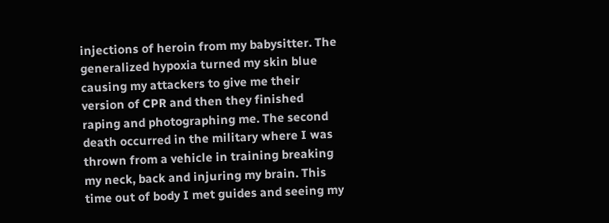injections of heroin from my babysitter. The generalized hypoxia turned my skin blue causing my attackers to give me their version of CPR and then they finished raping and photographing me. The second death occurred in the military where I was thrown from a vehicle in training breaking my neck, back and injuring my brain. This time out of body I met guides and seeing my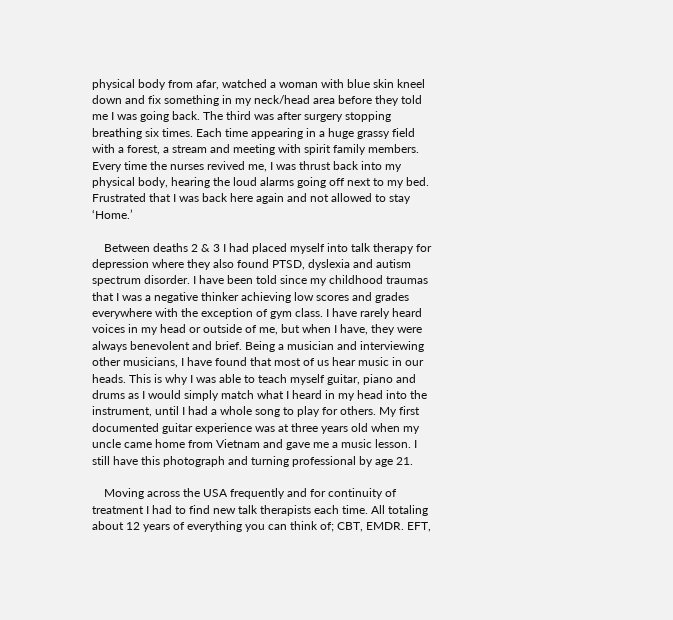physical body from afar, watched a woman with blue skin kneel down and fix something in my neck/head area before they told me I was going back. The third was after surgery stopping breathing six times. Each time appearing in a huge grassy field with a forest, a stream and meeting with spirit family members. Every time the nurses revived me, I was thrust back into my physical body, hearing the loud alarms going off next to my bed. Frustrated that I was back here again and not allowed to stay ‘Home.’

    Between deaths 2 & 3 I had placed myself into talk therapy for depression where they also found PTSD, dyslexia and autism spectrum disorder. I have been told since my childhood traumas that I was a negative thinker achieving low scores and grades everywhere with the exception of gym class. I have rarely heard voices in my head or outside of me, but when I have, they were always benevolent and brief. Being a musician and interviewing other musicians, I have found that most of us hear music in our heads. This is why I was able to teach myself guitar, piano and drums as I would simply match what I heard in my head into the instrument, until I had a whole song to play for others. My first documented guitar experience was at three years old when my uncle came home from Vietnam and gave me a music lesson. I still have this photograph and turning professional by age 21.

    Moving across the USA frequently and for continuity of treatment I had to find new talk therapists each time. All totaling about 12 years of everything you can think of; CBT, EMDR. EFT,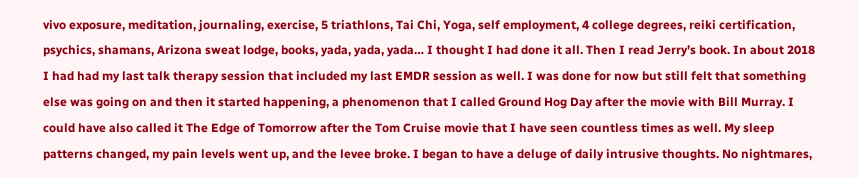vivo exposure, meditation, journaling, exercise, 5 triathlons, Tai Chi, Yoga, self employment, 4 college degrees, reiki certification, psychics, shamans, Arizona sweat lodge, books, yada, yada, yada… I thought I had done it all. Then I read Jerry’s book. In about 2018 I had had my last talk therapy session that included my last EMDR session as well. I was done for now but still felt that something else was going on and then it started happening, a phenomenon that I called Ground Hog Day after the movie with Bill Murray. I could have also called it The Edge of Tomorrow after the Tom Cruise movie that I have seen countless times as well. My sleep patterns changed, my pain levels went up, and the levee broke. I began to have a deluge of daily intrusive thoughts. No nightmares,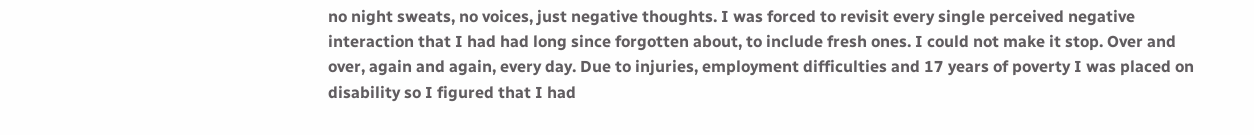no night sweats, no voices, just negative thoughts. I was forced to revisit every single perceived negative interaction that I had had long since forgotten about, to include fresh ones. I could not make it stop. Over and over, again and again, every day. Due to injuries, employment difficulties and 17 years of poverty I was placed on disability so I figured that I had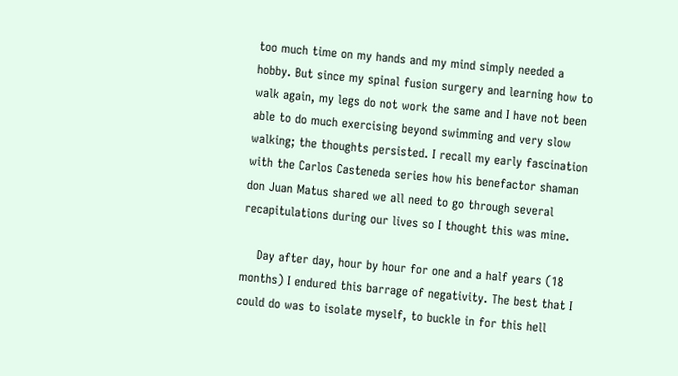too much time on my hands and my mind simply needed a hobby. But since my spinal fusion surgery and learning how to walk again, my legs do not work the same and I have not been able to do much exercising beyond swimming and very slow walking; the thoughts persisted. I recall my early fascination with the Carlos Casteneda series how his benefactor shaman don Juan Matus shared we all need to go through several recapitulations during our lives so I thought this was mine.

    Day after day, hour by hour for one and a half years (18 months) I endured this barrage of negativity. The best that I could do was to isolate myself, to buckle in for this hell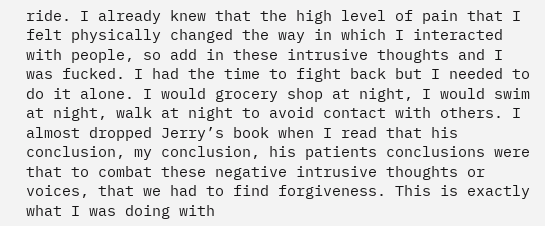ride. I already knew that the high level of pain that I felt physically changed the way in which I interacted with people, so add in these intrusive thoughts and I was fucked. I had the time to fight back but I needed to do it alone. I would grocery shop at night, I would swim at night, walk at night to avoid contact with others. I almost dropped Jerry’s book when I read that his conclusion, my conclusion, his patients conclusions were that to combat these negative intrusive thoughts or voices, that we had to find forgiveness. This is exactly what I was doing with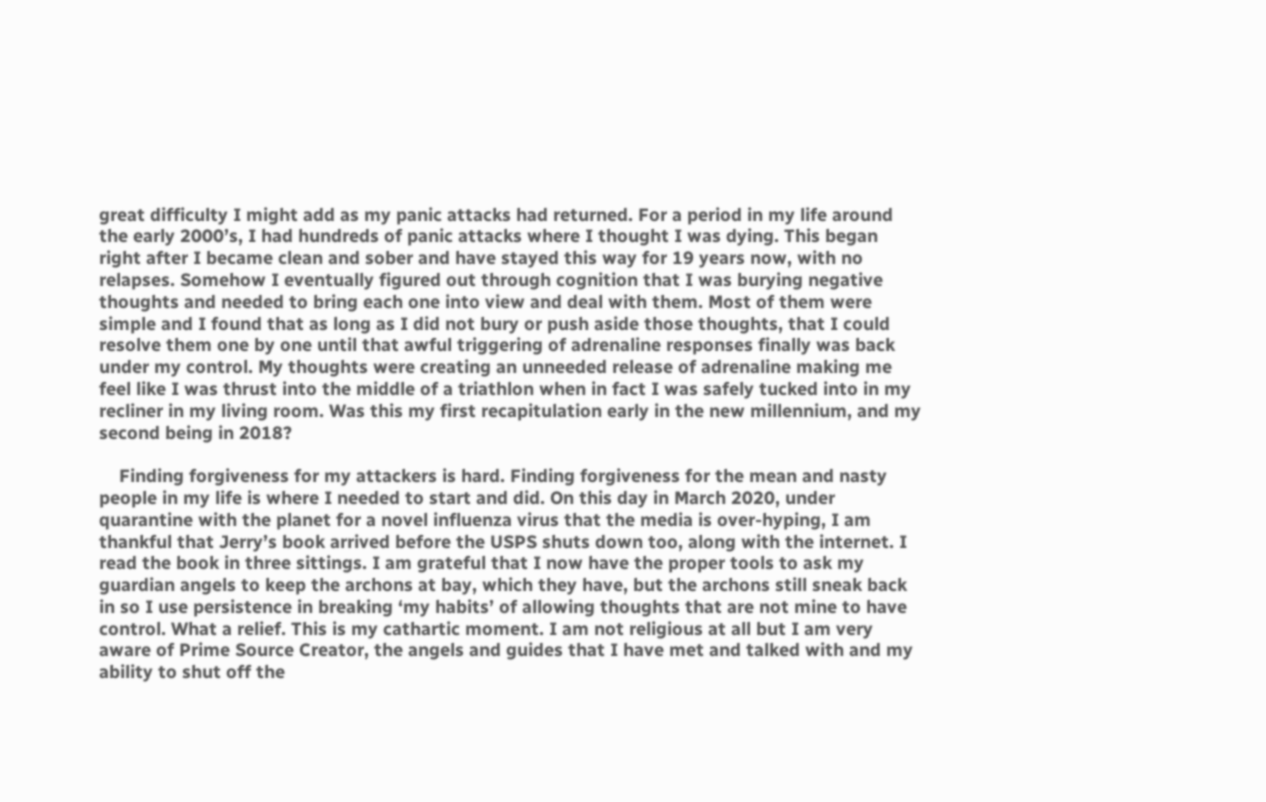great difficulty I might add as my panic attacks had returned. For a period in my life around the early 2000’s, I had hundreds of panic attacks where I thought I was dying. This began right after I became clean and sober and have stayed this way for 19 years now, with no relapses. Somehow I eventually figured out through cognition that I was burying negative thoughts and needed to bring each one into view and deal with them. Most of them were simple and I found that as long as I did not bury or push aside those thoughts, that I could resolve them one by one until that awful triggering of adrenaline responses finally was back under my control. My thoughts were creating an unneeded release of adrenaline making me feel like I was thrust into the middle of a triathlon when in fact I was safely tucked into in my recliner in my living room. Was this my first recapitulation early in the new millennium, and my second being in 2018?

    Finding forgiveness for my attackers is hard. Finding forgiveness for the mean and nasty people in my life is where I needed to start and did. On this day in March 2020, under quarantine with the planet for a novel influenza virus that the media is over-hyping, I am thankful that Jerry’s book arrived before the USPS shuts down too, along with the internet. I read the book in three sittings. I am grateful that I now have the proper tools to ask my guardian angels to keep the archons at bay, which they have, but the archons still sneak back in so I use persistence in breaking ‘my habits’ of allowing thoughts that are not mine to have control. What a relief. This is my cathartic moment. I am not religious at all but I am very aware of Prime Source Creator, the angels and guides that I have met and talked with and my ability to shut off the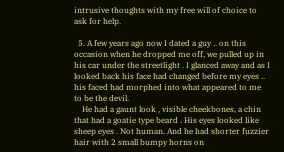intrusive thoughts with my free will of choice to ask for help.

  5. A few years ago now I dated a guy .. on this occasion when he dropped me off, we pulled up in his car under the streetlight . I glanced away and as I looked back his face had changed before my eyes .. his faced had morphed into what appeared to me to be the devil.
    He had a gaunt look , visible cheekbones, a chin that had a goatie type beard . His eyes looked like sheep eyes . Not human. And he had shorter fuzzier hair with 2 small bumpy horns on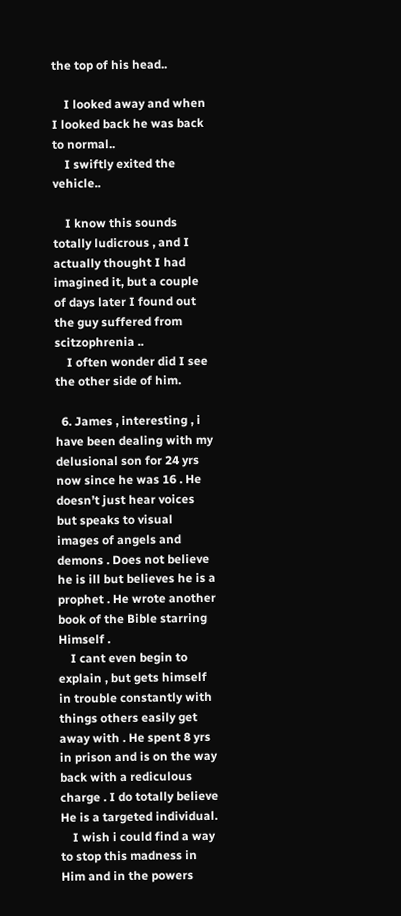the top of his head..

    I looked away and when I looked back he was back to normal..
    I swiftly exited the vehicle..

    I know this sounds totally ludicrous , and I actually thought I had imagined it, but a couple of days later I found out the guy suffered from scitzophrenia ..
    I often wonder did I see the other side of him.

  6. James , interesting , i have been dealing with my delusional son for 24 yrs now since he was 16 . He doesn’t just hear voices but speaks to visual images of angels and demons . Does not believe he is ill but believes he is a prophet . He wrote another book of the Bible starring Himself .
    I cant even begin to explain , but gets himself in trouble constantly with things others easily get away with . He spent 8 yrs in prison and is on the way back with a rediculous charge . I do totally believe He is a targeted individual.
    I wish i could find a way to stop this madness in Him and in the powers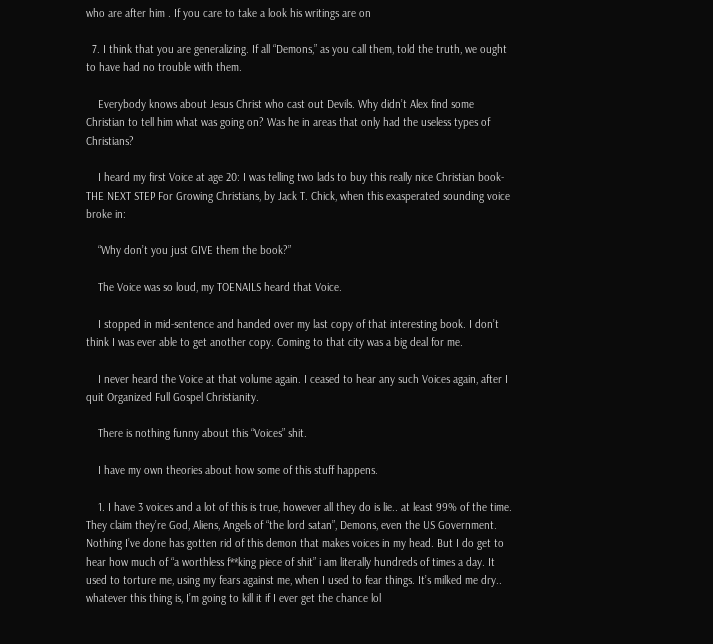who are after him . If you care to take a look his writings are on

  7. I think that you are generalizing. If all “Demons,” as you call them, told the truth, we ought to have had no trouble with them.

    Everybody knows about Jesus Christ who cast out Devils. Why didn’t Alex find some Christian to tell him what was going on? Was he in areas that only had the useless types of Christians?

    I heard my first Voice at age 20: I was telling two lads to buy this really nice Christian book- THE NEXT STEP For Growing Christians, by Jack T. Chick, when this exasperated sounding voice broke in:

    “Why don’t you just GIVE them the book?”

    The Voice was so loud, my TOENAILS heard that Voice.

    I stopped in mid-sentence and handed over my last copy of that interesting book. I don’t think I was ever able to get another copy. Coming to that city was a big deal for me.

    I never heard the Voice at that volume again. I ceased to hear any such Voices again, after I quit Organized Full Gospel Christianity.

    There is nothing funny about this “Voices” shit.

    I have my own theories about how some of this stuff happens.

    1. I have 3 voices and a lot of this is true, however all they do is lie.. at least 99% of the time. They claim they’re God, Aliens, Angels of “the lord satan”, Demons, even the US Government. Nothing I’ve done has gotten rid of this demon that makes voices in my head. But I do get to hear how much of “a worthless f**king piece of shit” i am literally hundreds of times a day. It used to torture me, using my fears against me, when I used to fear things. It’s milked me dry.. whatever this thing is, I’m going to kill it if I ever get the chance lol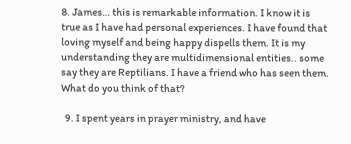8. James… this is remarkable information. I know it is true as I have had personal experiences. I have found that loving myself and being happy dispells them. It is my understanding they are multidimensional entities.. some say they are Reptilians. I have a friend who has seen them. What do you think of that?

  9. I spent years in prayer ministry, and have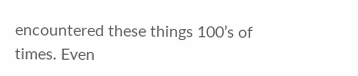encountered these things 100’s of times. Even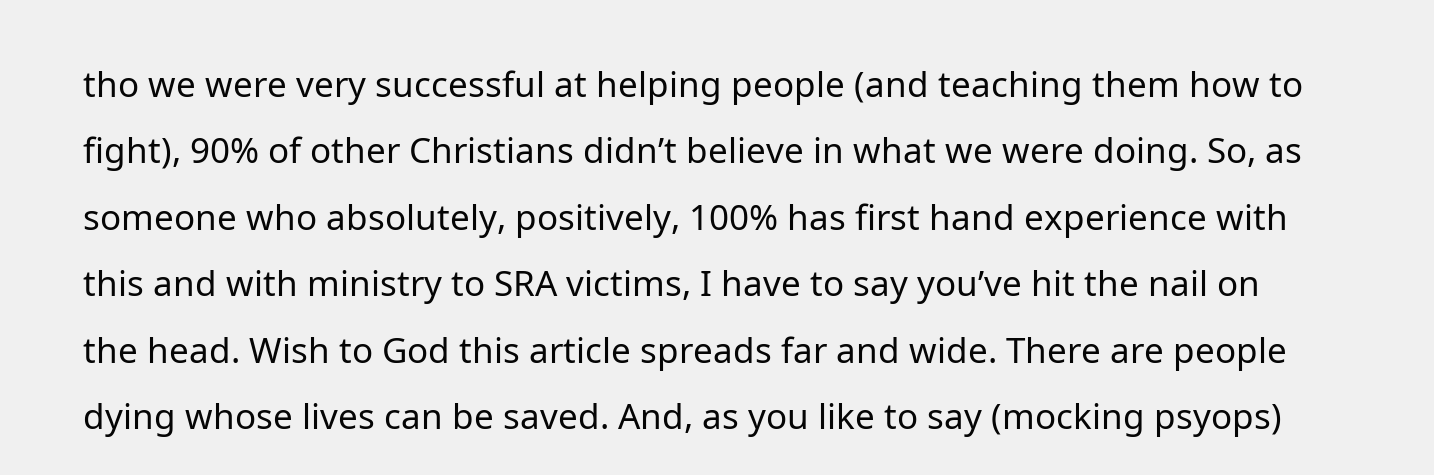tho we were very successful at helping people (and teaching them how to fight), 90% of other Christians didn’t believe in what we were doing. So, as someone who absolutely, positively, 100% has first hand experience with this and with ministry to SRA victims, I have to say you’ve hit the nail on the head. Wish to God this article spreads far and wide. There are people dying whose lives can be saved. And, as you like to say (mocking psyops)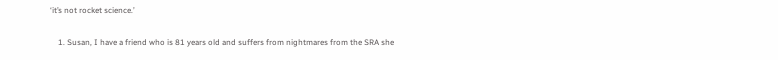‘it’s not rocket science.’

    1. Susan, I have a friend who is 81 years old and suffers from nightmares from the SRA she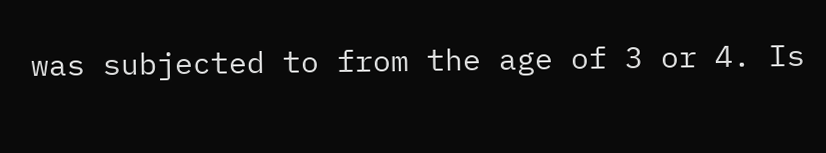was subjected to from the age of 3 or 4. Is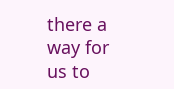there a way for us to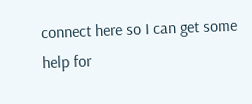connect here so I can get some help for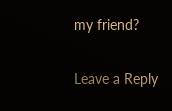my friend?

Leave a Reply